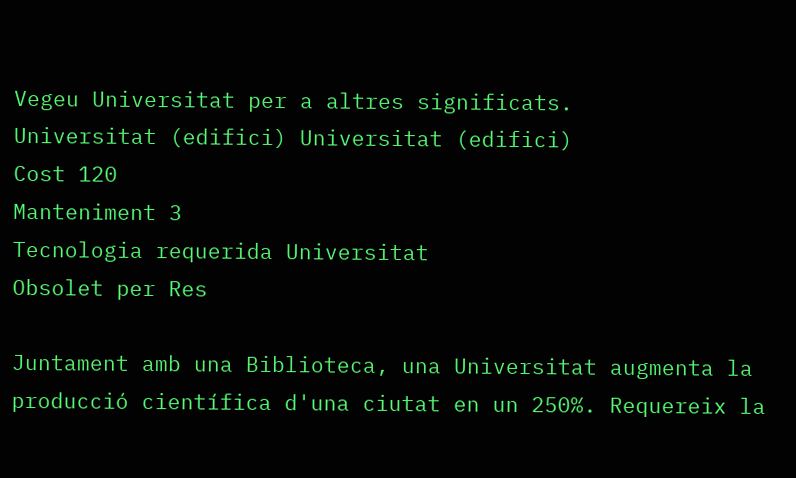Vegeu Universitat per a altres significats.
Universitat (edifici) Universitat (edifici)
Cost 120
Manteniment 3
Tecnologia requerida Universitat
Obsolet per Res

Juntament amb una Biblioteca, una Universitat augmenta la producció científica d'una ciutat en un 250%. Requereix la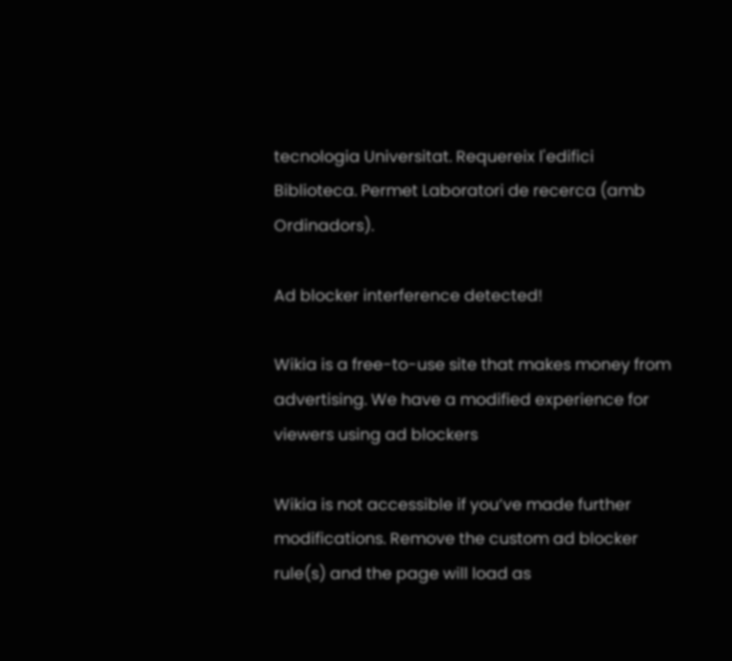tecnologia Universitat. Requereix l'edifici Biblioteca. Permet Laboratori de recerca (amb Ordinadors).

Ad blocker interference detected!

Wikia is a free-to-use site that makes money from advertising. We have a modified experience for viewers using ad blockers

Wikia is not accessible if you’ve made further modifications. Remove the custom ad blocker rule(s) and the page will load as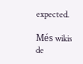expected.

Més wikis de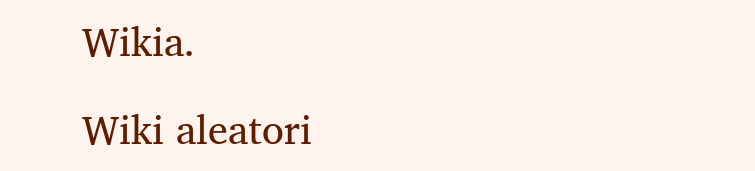Wikia.

Wiki aleatori